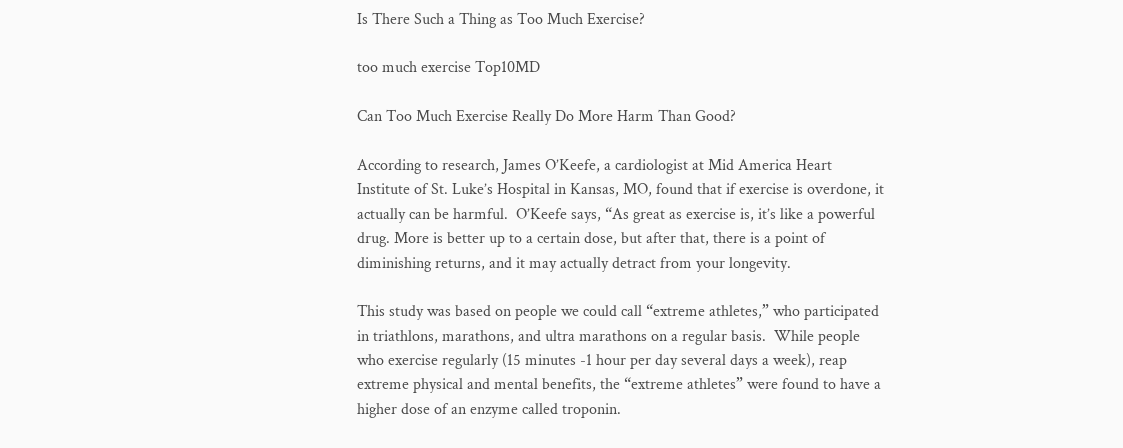Is There Such a Thing as Too Much Exercise?

too much exercise Top10MD

Can Too Much Exercise Really Do More Harm Than Good?

According to research, James O’Keefe, a cardiologist at Mid America Heart Institute of St. Luke’s Hospital in Kansas, MO, found that if exercise is overdone, it actually can be harmful.  O’Keefe says, “As great as exercise is, it’s like a powerful drug. More is better up to a certain dose, but after that, there is a point of diminishing returns, and it may actually detract from your longevity.

This study was based on people we could call “extreme athletes,” who participated in triathlons, marathons, and ultra marathons on a regular basis.  While people who exercise regularly (15 minutes -1 hour per day several days a week), reap extreme physical and mental benefits, the “extreme athletes” were found to have a higher dose of an enzyme called troponin.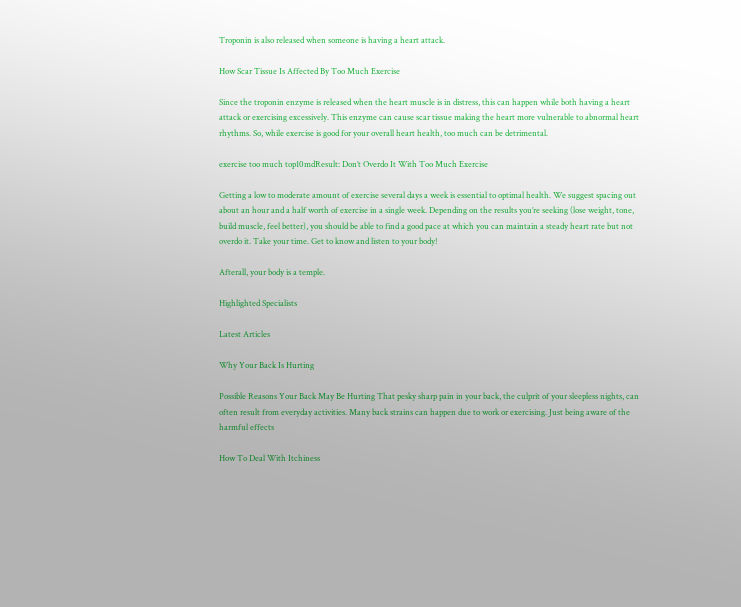Troponin is also released when someone is having a heart attack.

How Scar Tissue Is Affected By Too Much Exercise

Since the troponin enzyme is released when the heart muscle is in distress, this can happen while both having a heart attack or exercising excessively. This enzyme can cause scar tissue making the heart more vulnerable to abnormal heart rhythms. So, while exercise is good for your overall heart health, too much can be detrimental.

exercise too much top10mdResult: Don’t Overdo It With Too Much Exercise

Getting a low to moderate amount of exercise several days a week is essential to optimal health. We suggest spacing out about an hour and a half worth of exercise in a single week. Depending on the results you’re seeking (lose weight, tone, build muscle, feel better), you should be able to find a good pace at which you can maintain a steady heart rate but not overdo it. Take your time. Get to know and listen to your body!

Afterall, your body is a temple.

Highlighted Specialists

Latest Articles

Why Your Back Is Hurting

Possible Reasons Your Back May Be Hurting That pesky sharp pain in your back, the culprit of your sleepless nights, can often result from everyday activities. Many back strains can happen due to work or exercising. Just being aware of the harmful effects

How To Deal With Itchiness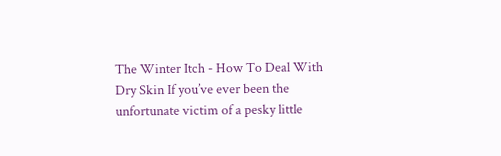The Winter Itch - How To Deal With Dry Skin If you’ve ever been the unfortunate victim of a pesky little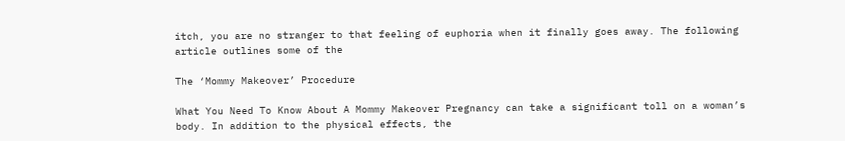itch, you are no stranger to that feeling of euphoria when it finally goes away. The following article outlines some of the

The ‘Mommy Makeover’ Procedure

What You Need To Know About A Mommy Makeover Pregnancy can take a significant toll on a woman’s body. In addition to the physical effects, the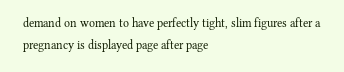demand on women to have perfectly tight, slim figures after a pregnancy is displayed page after page